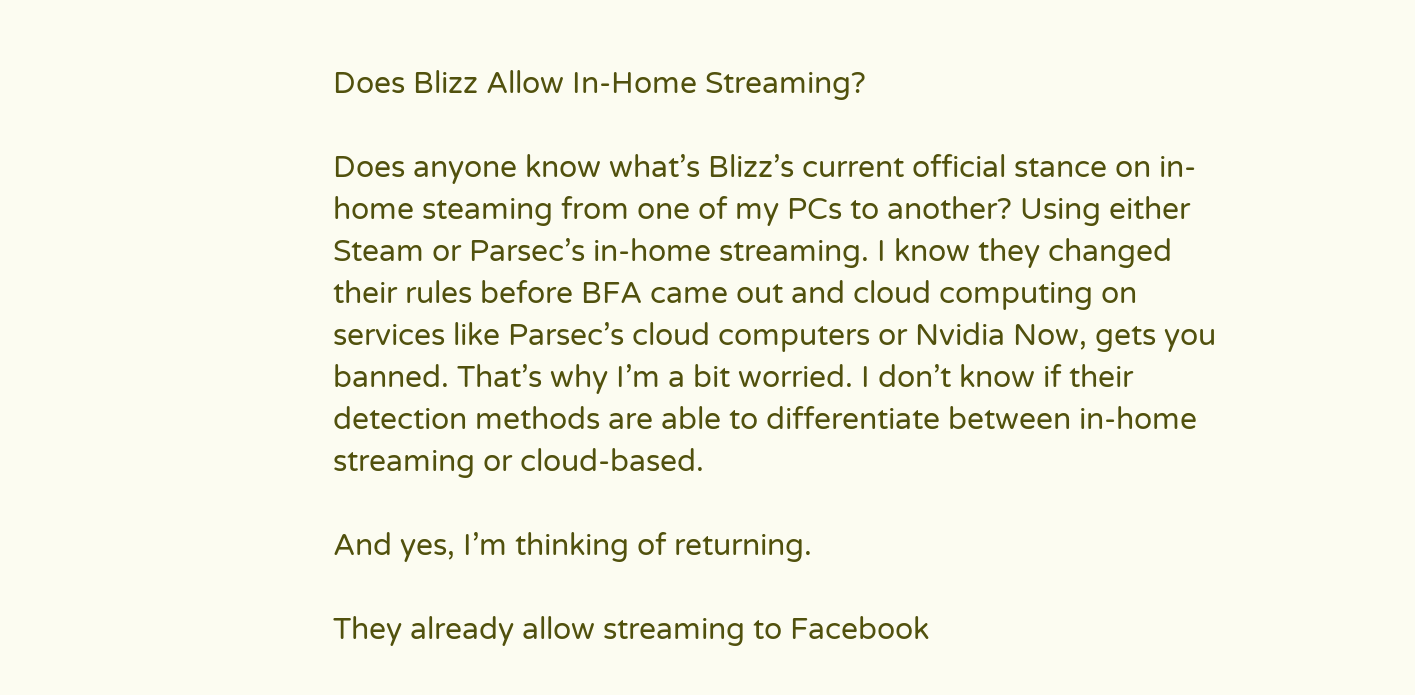Does Blizz Allow In-Home Streaming?

Does anyone know what’s Blizz’s current official stance on in-home steaming from one of my PCs to another? Using either Steam or Parsec’s in-home streaming. I know they changed their rules before BFA came out and cloud computing on services like Parsec’s cloud computers or Nvidia Now, gets you banned. That’s why I’m a bit worried. I don’t know if their detection methods are able to differentiate between in-home streaming or cloud-based.

And yes, I’m thinking of returning.

They already allow streaming to Facebook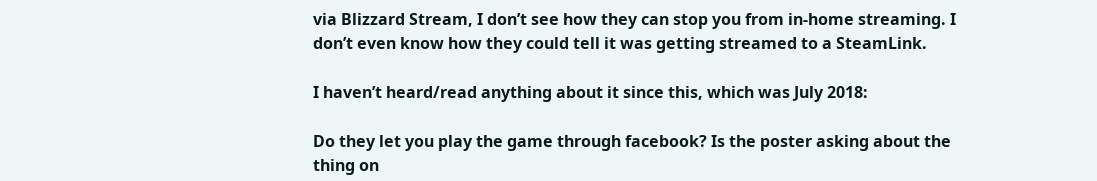via Blizzard Stream, I don’t see how they can stop you from in-home streaming. I don’t even know how they could tell it was getting streamed to a SteamLink.

I haven’t heard/read anything about it since this, which was July 2018:

Do they let you play the game through facebook? Is the poster asking about the thing on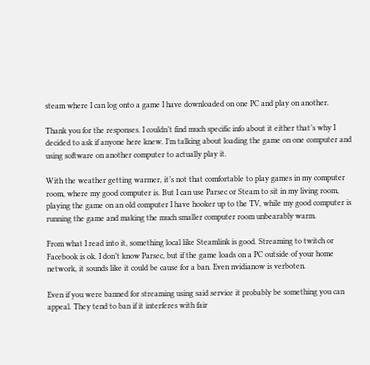steam where I can log onto a game I have downloaded on one PC and play on another.

Thank you for the responses. I couldn’t find much specific info about it either that’s why I decided to ask if anyone here knew. I’m talking about loading the game on one computer and using software on another computer to actually play it.

With the weather getting warmer, it’s not that comfortable to play games in my computer room, where my good computer is. But I can use Parsec or Steam to sit in my living room, playing the game on an old computer I have hooker up to the TV, while my good computer is running the game and making the much smaller computer room unbearably warm.

From what I read into it, something local like Steamlink is good. Streaming to twitch or Facebook is ok. I don’t know Parsec, but if the game loads on a PC outside of your home network, it sounds like it could be cause for a ban. Even nvidianow is verboten.

Even if you were banned for streaming using said service it probably be something you can appeal. They tend to ban if it interferes with fair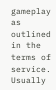gameplay as outlined in the terms of service. Usually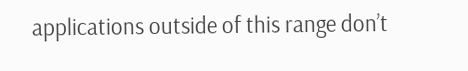applications outside of this range don’t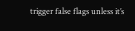trigger false flags unless it’s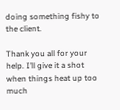doing something fishy to the client.

Thank you all for your help. I’ll give it a shot when things heat up too much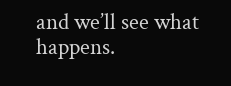and we’ll see what happens.